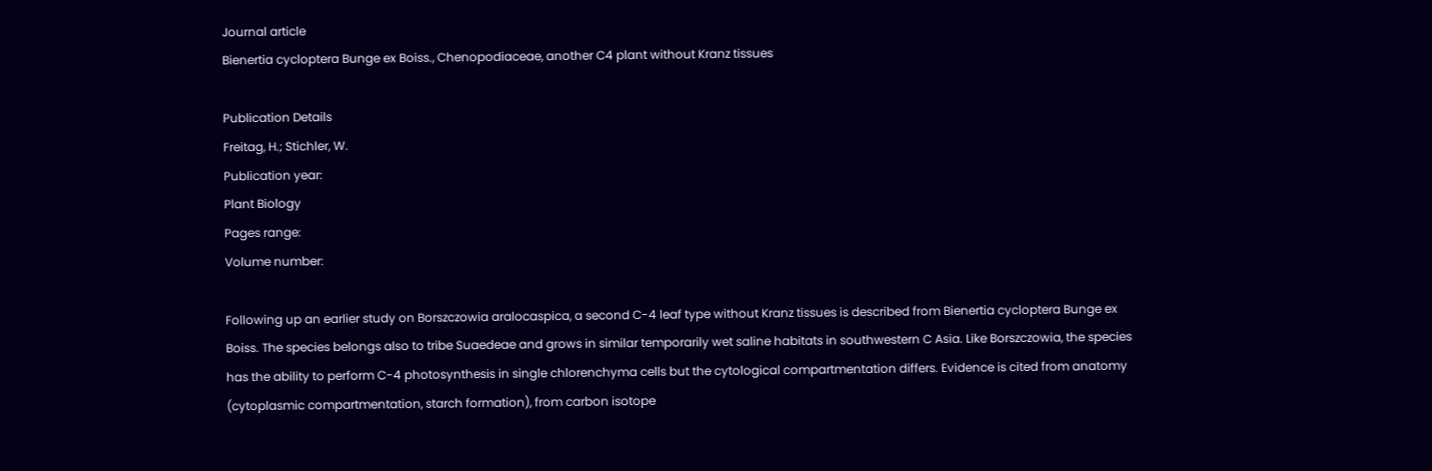Journal article
Bienertia cycloptera Bunge ex Boiss., Chenopodiaceae, another C4 plant without Kranz tissues

Publication Details
Freitag, H.; Stichler, W.
Publication year:
Plant Biology
Pages range:
Volume number:

Following up an earlier study on Borszczowia aralocaspica, a second C-4 leaf type without Kranz tissues is described from Bienertia cycloptera Bunge ex Boiss. The species belongs also to tribe Suaedeae and grows in similar temporarily wet saline habitats in southwestern C Asia. Like Borszczowia, the species has the ability to perform C-4 photosynthesis in single chlorenchyma cells but the cytological compartmentation differs. Evidence is cited from anatomy (cytoplasmic compartmentation, starch formation), from carbon isotope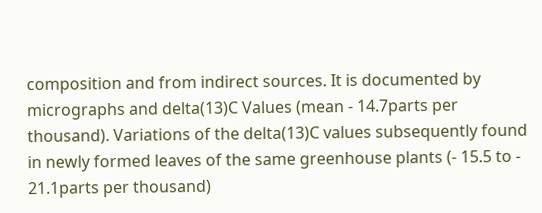composition and from indirect sources. It is documented by micrographs and delta(13)C Values (mean - 14.7parts per thousand). Variations of the delta(13)C values subsequently found in newly formed leaves of the same greenhouse plants (- 15.5 to - 21.1parts per thousand)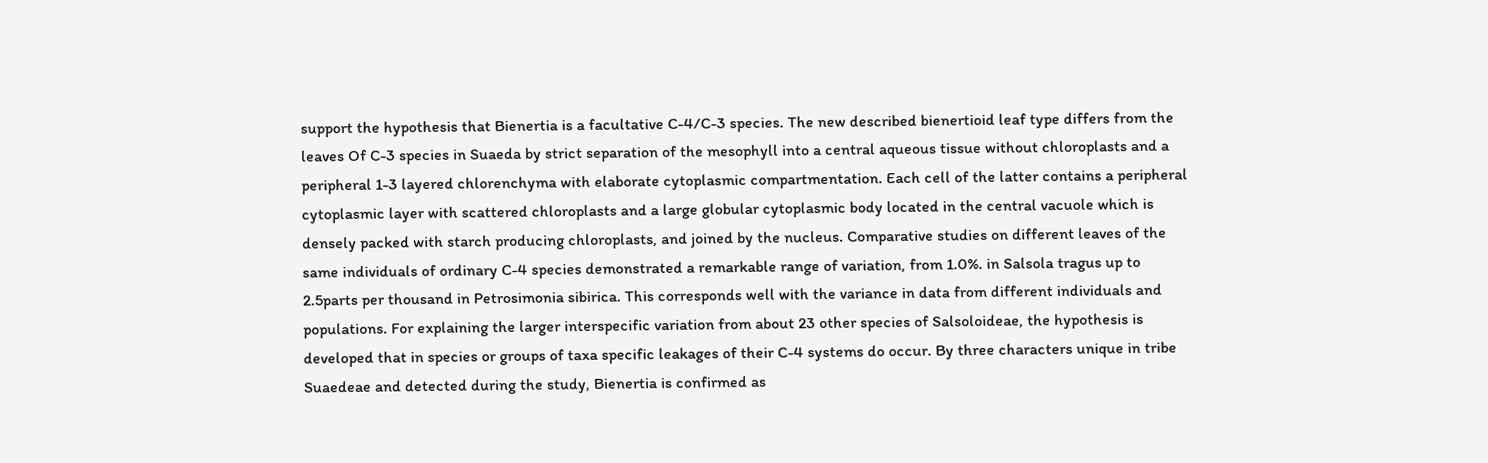support the hypothesis that Bienertia is a facultative C-4/C-3 species. The new described bienertioid leaf type differs from the leaves Of C-3 species in Suaeda by strict separation of the mesophyll into a central aqueous tissue without chloroplasts and a peripheral 1-3 layered chlorenchyma with elaborate cytoplasmic compartmentation. Each cell of the latter contains a peripheral cytoplasmic layer with scattered chloroplasts and a large globular cytoplasmic body located in the central vacuole which is densely packed with starch producing chloroplasts, and joined by the nucleus. Comparative studies on different leaves of the same individuals of ordinary C-4 species demonstrated a remarkable range of variation, from 1.0%. in Salsola tragus up to 2.5parts per thousand in Petrosimonia sibirica. This corresponds well with the variance in data from different individuals and populations. For explaining the larger interspecific variation from about 23 other species of Salsoloideae, the hypothesis is developed that in species or groups of taxa specific leakages of their C-4 systems do occur. By three characters unique in tribe Suaedeae and detected during the study, Bienertia is confirmed as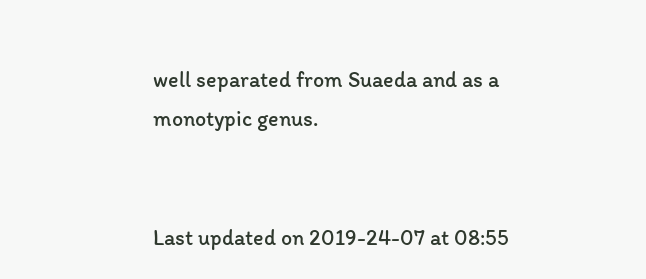well separated from Suaeda and as a monotypic genus.


Last updated on 2019-24-07 at 08:55